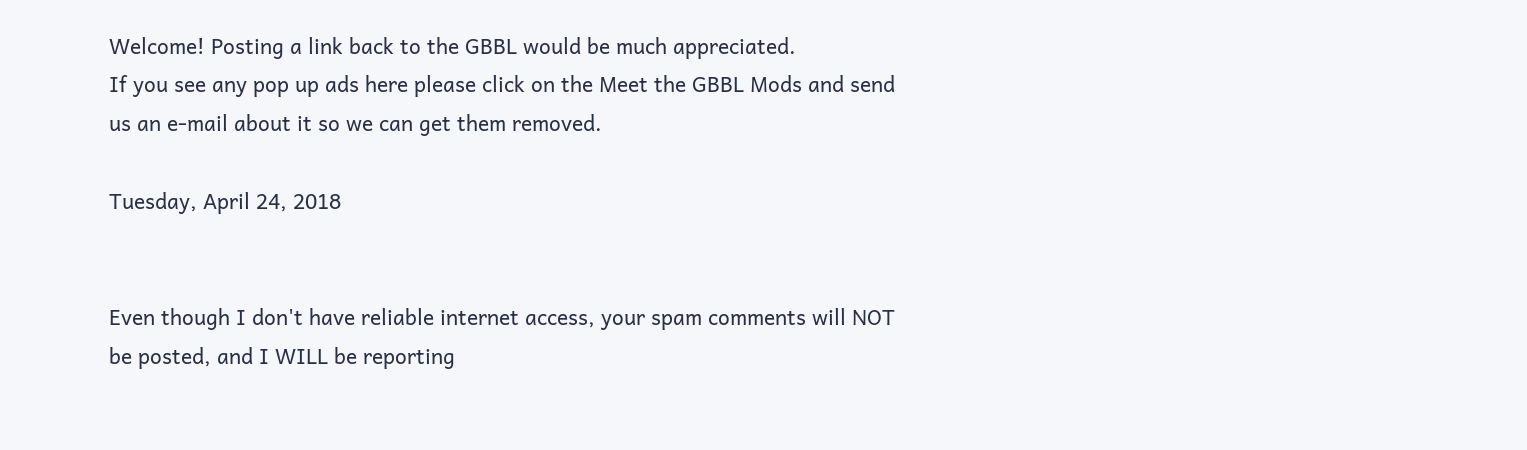Welcome! Posting a link back to the GBBL would be much appreciated.
If you see any pop up ads here please click on the Meet the GBBL Mods and send us an e-mail about it so we can get them removed.

Tuesday, April 24, 2018


Even though I don't have reliable internet access, your spam comments will NOT be posted, and I WILL be reporting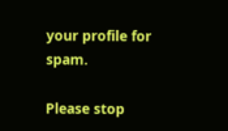your profile for spam.

Please stop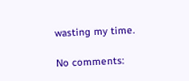wasting my time.

No comments: